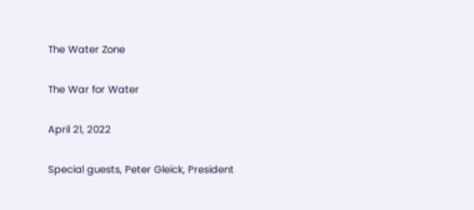The Water Zone

The War for Water

April 21, 2022

Special guests, Peter Gleick, President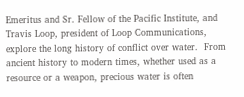Emeritus and Sr. Fellow of the Pacific Institute, and Travis Loop, president of Loop Communications, explore the long history of conflict over water.  From ancient history to modern times, whether used as a resource or a weapon, precious water is often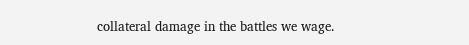collateral damage in the battles we wage.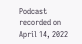Podcast recorded on April 14, 2022